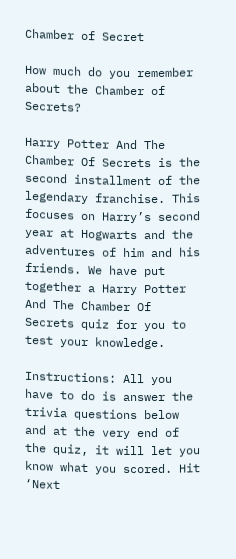Chamber of Secret

How much do you remember about the Chamber of Secrets?

Harry Potter And The Chamber Of Secrets is the second installment of the legendary franchise. This focuses on Harry’s second year at Hogwarts and the adventures of him and his friends. We have put together a Harry Potter And The Chamber Of Secrets quiz for you to test your knowledge.

Instructions: All you have to do is answer the trivia questions below and at the very end of the quiz, it will let you know what you scored. Hit ‘Next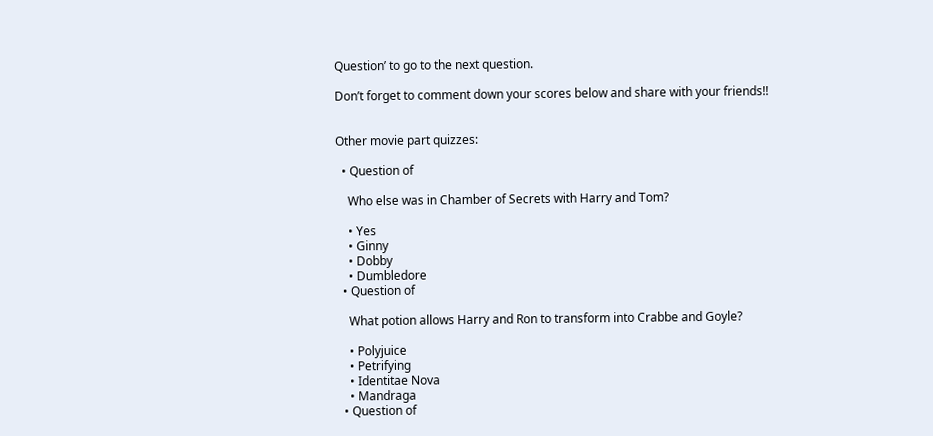Question’ to go to the next question.

Don’t forget to comment down your scores below and share with your friends!!


Other movie part quizzes:

  • Question of

    Who else was in Chamber of Secrets with Harry and Tom?

    • Yes
    • Ginny
    • Dobby
    • Dumbledore
  • Question of

    What potion allows Harry and Ron to transform into Crabbe and Goyle?

    • Polyjuice
    • Petrifying
    • Identitae Nova
    • Mandraga
  • Question of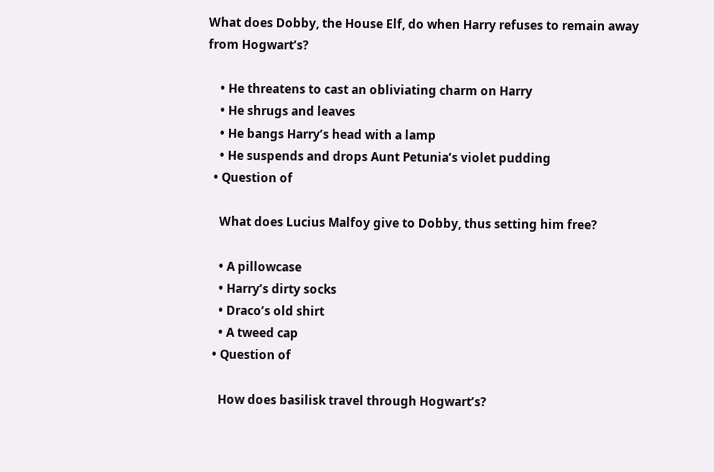What does Dobby, the House Elf, do when Harry refuses to remain away from Hogwart’s?

    • He threatens to cast an obliviating charm on Harry
    • He shrugs and leaves
    • He bangs Harry’s head with a lamp
    • He suspends and drops Aunt Petunia’s violet pudding
  • Question of

    What does Lucius Malfoy give to Dobby, thus setting him free?

    • A pillowcase
    • Harry’s dirty socks
    • Draco’s old shirt
    • A tweed cap
  • Question of

    How does basilisk travel through Hogwart’s?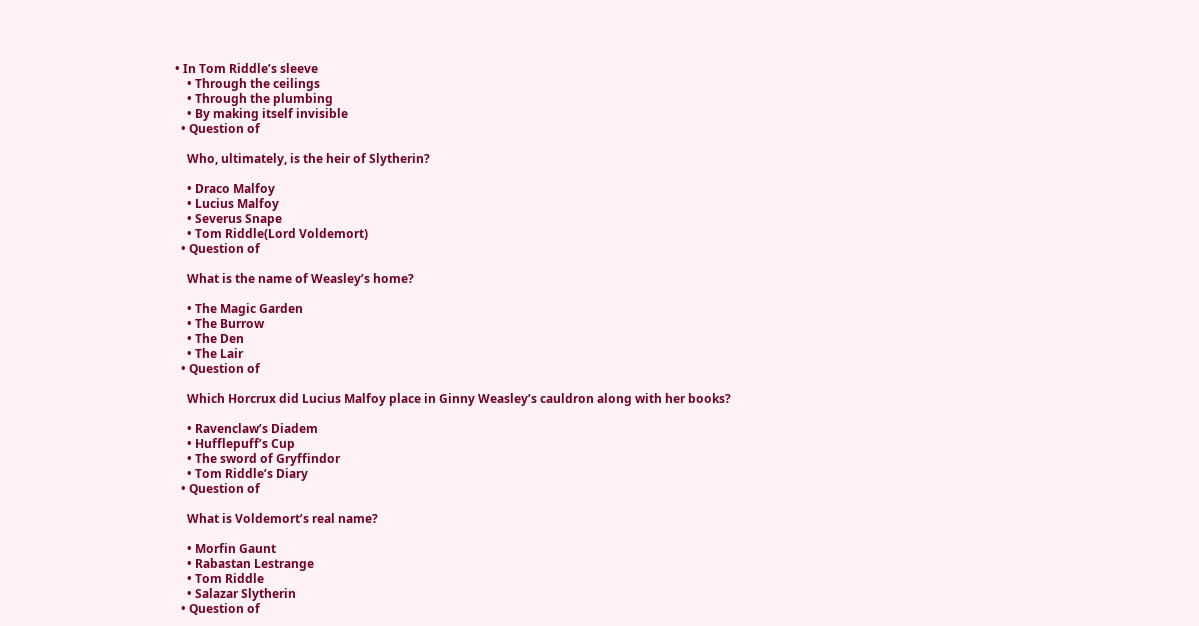• In Tom Riddle’s sleeve
    • Through the ceilings
    • Through the plumbing
    • By making itself invisible
  • Question of

    Who, ultimately, is the heir of Slytherin?

    • Draco Malfoy
    • Lucius Malfoy
    • Severus Snape
    • Tom Riddle(Lord Voldemort)
  • Question of

    What is the name of Weasley’s home?

    • The Magic Garden
    • The Burrow
    • The Den
    • The Lair
  • Question of

    Which Horcrux did Lucius Malfoy place in Ginny Weasley’s cauldron along with her books?

    • Ravenclaw’s Diadem
    • Hufflepuff’s Cup
    • The sword of Gryffindor
    • Tom Riddle’s Diary
  • Question of

    What is Voldemort’s real name?

    • Morfin Gaunt
    • Rabastan Lestrange
    • Tom Riddle
    • Salazar Slytherin
  • Question of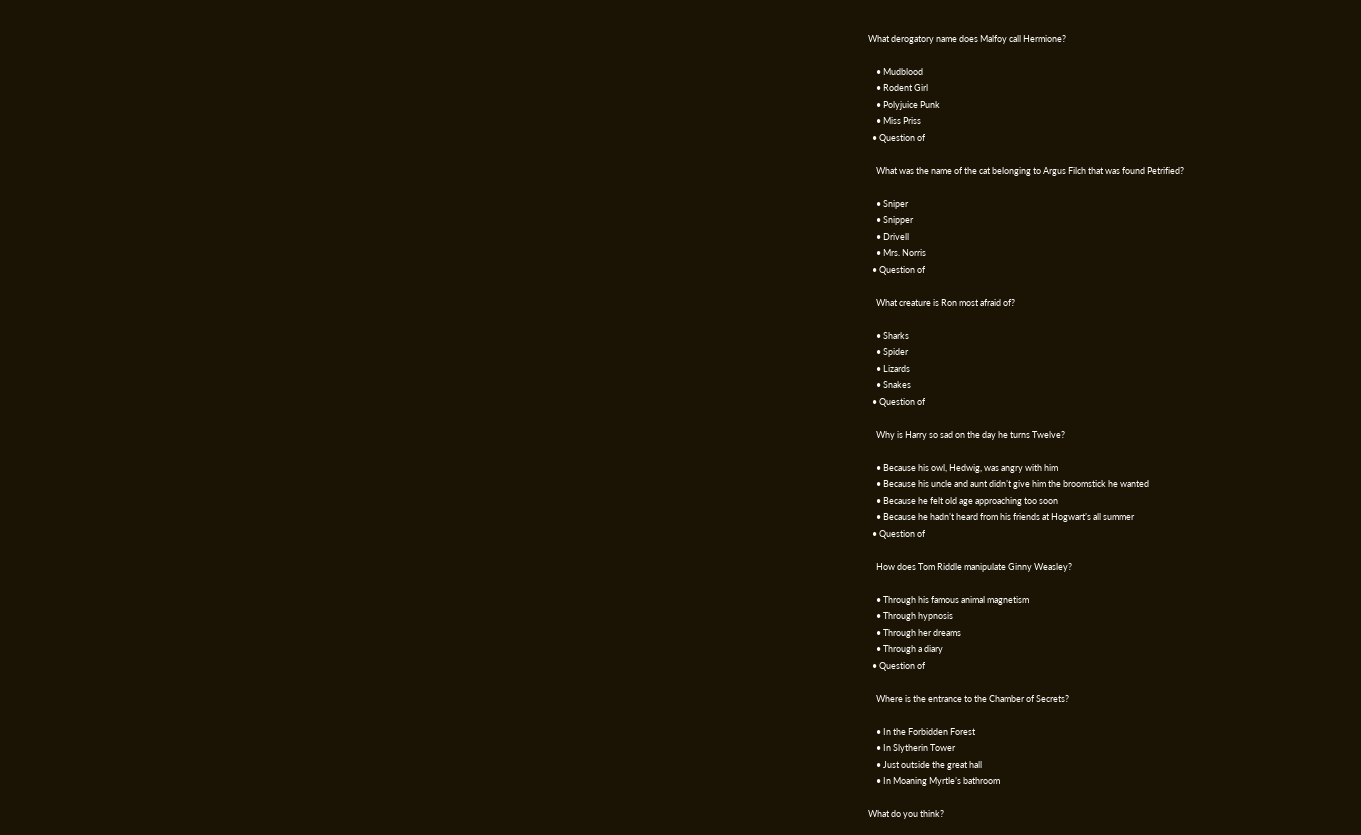What derogatory name does Malfoy call Hermione?

    • Mudblood
    • Rodent Girl
    • Polyjuice Punk
    • Miss Priss
  • Question of

    What was the name of the cat belonging to Argus Filch that was found Petrified?

    • Sniper
    • Snipper
    • Drivell
    • Mrs. Norris
  • Question of

    What creature is Ron most afraid of?

    • Sharks
    • Spider
    • Lizards
    • Snakes
  • Question of

    Why is Harry so sad on the day he turns Twelve?

    • Because his owl, Hedwig, was angry with him
    • Because his uncle and aunt didn’t give him the broomstick he wanted
    • Because he felt old age approaching too soon
    • Because he hadn’t heard from his friends at Hogwart’s all summer
  • Question of

    How does Tom Riddle manipulate Ginny Weasley?

    • Through his famous animal magnetism
    • Through hypnosis
    • Through her dreams
    • Through a diary
  • Question of

    Where is the entrance to the Chamber of Secrets?

    • In the Forbidden Forest
    • In Slytherin Tower
    • Just outside the great hall
    • In Moaning Myrtle’s bathroom

What do you think?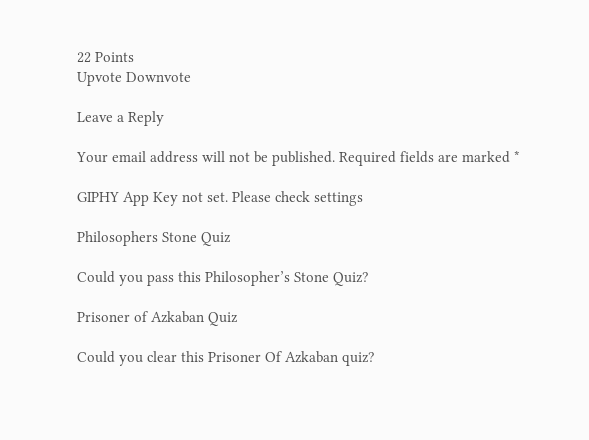22 Points
Upvote Downvote

Leave a Reply

Your email address will not be published. Required fields are marked *

GIPHY App Key not set. Please check settings

Philosophers Stone Quiz

Could you pass this Philosopher’s Stone Quiz?

Prisoner of Azkaban Quiz

Could you clear this Prisoner Of Azkaban quiz?